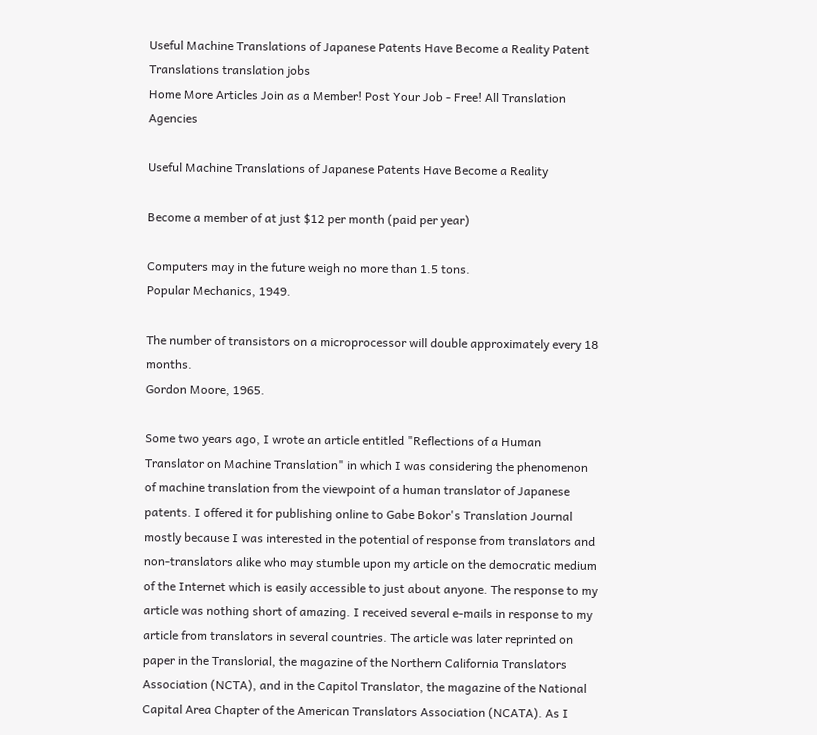Useful Machine Translations of Japanese Patents Have Become a Reality Patent Translations translation jobs
Home More Articles Join as a Member! Post Your Job - Free! All Translation Agencies

Useful Machine Translations of Japanese Patents Have Become a Reality

Become a member of at just $12 per month (paid per year)

Computers may in the future weigh no more than 1.5 tons.
Popular Mechanics, 1949.

The number of transistors on a microprocessor will double approximately every 18 months.
Gordon Moore, 1965.

Some two years ago, I wrote an article entitled "Reflections of a Human Translator on Machine Translation" in which I was considering the phenomenon of machine translation from the viewpoint of a human translator of Japanese patents. I offered it for publishing online to Gabe Bokor's Translation Journal mostly because I was interested in the potential of response from translators and non-translators alike who may stumble upon my article on the democratic medium of the Internet which is easily accessible to just about anyone. The response to my article was nothing short of amazing. I received several e-mails in response to my article from translators in several countries. The article was later reprinted on paper in the Translorial, the magazine of the Northern California Translators Association (NCTA), and in the Capitol Translator, the magazine of the National Capital Area Chapter of the American Translators Association (NCATA). As I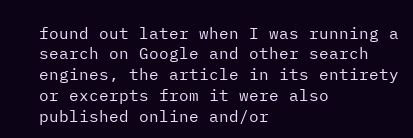found out later when I was running a search on Google and other search engines, the article in its entirety or excerpts from it were also published online and/or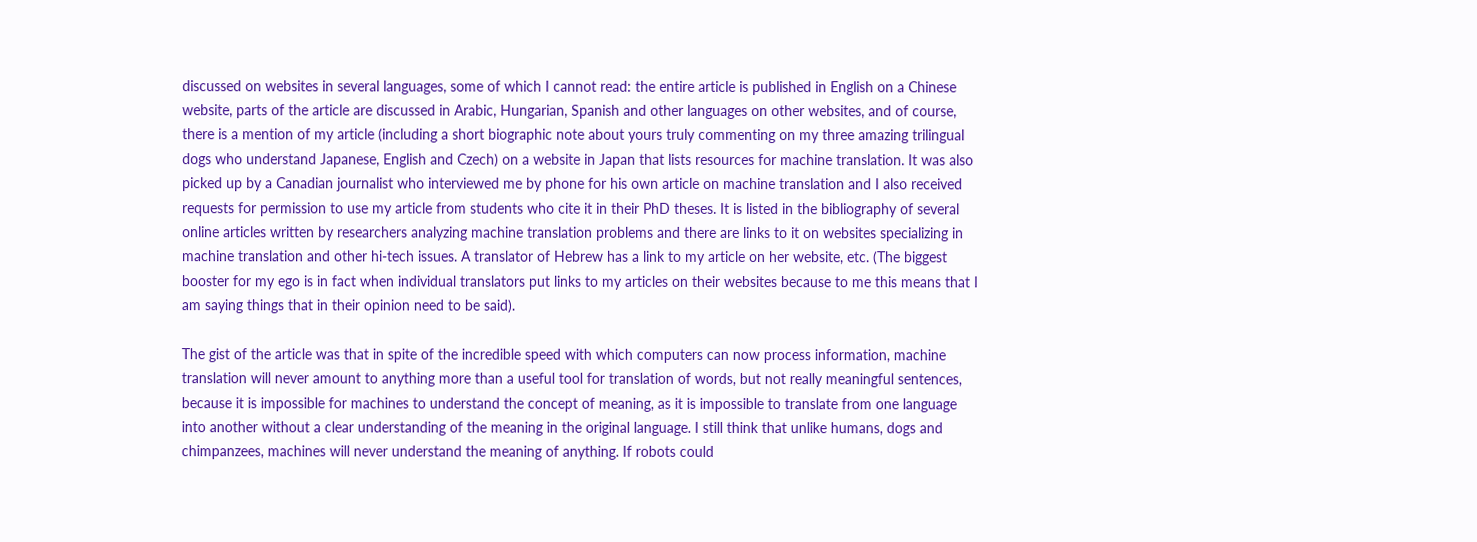discussed on websites in several languages, some of which I cannot read: the entire article is published in English on a Chinese website, parts of the article are discussed in Arabic, Hungarian, Spanish and other languages on other websites, and of course, there is a mention of my article (including a short biographic note about yours truly commenting on my three amazing trilingual dogs who understand Japanese, English and Czech) on a website in Japan that lists resources for machine translation. It was also picked up by a Canadian journalist who interviewed me by phone for his own article on machine translation and I also received requests for permission to use my article from students who cite it in their PhD theses. It is listed in the bibliography of several online articles written by researchers analyzing machine translation problems and there are links to it on websites specializing in machine translation and other hi-tech issues. A translator of Hebrew has a link to my article on her website, etc. (The biggest booster for my ego is in fact when individual translators put links to my articles on their websites because to me this means that I am saying things that in their opinion need to be said).

The gist of the article was that in spite of the incredible speed with which computers can now process information, machine translation will never amount to anything more than a useful tool for translation of words, but not really meaningful sentences, because it is impossible for machines to understand the concept of meaning, as it is impossible to translate from one language into another without a clear understanding of the meaning in the original language. I still think that unlike humans, dogs and chimpanzees, machines will never understand the meaning of anything. If robots could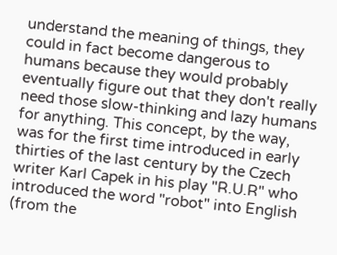understand the meaning of things, they could in fact become dangerous to humans because they would probably eventually figure out that they don't really need those slow-thinking and lazy humans for anything. This concept, by the way, was for the first time introduced in early thirties of the last century by the Czech writer Karl Capek in his play "R.U.R" who introduced the word "robot" into English (from the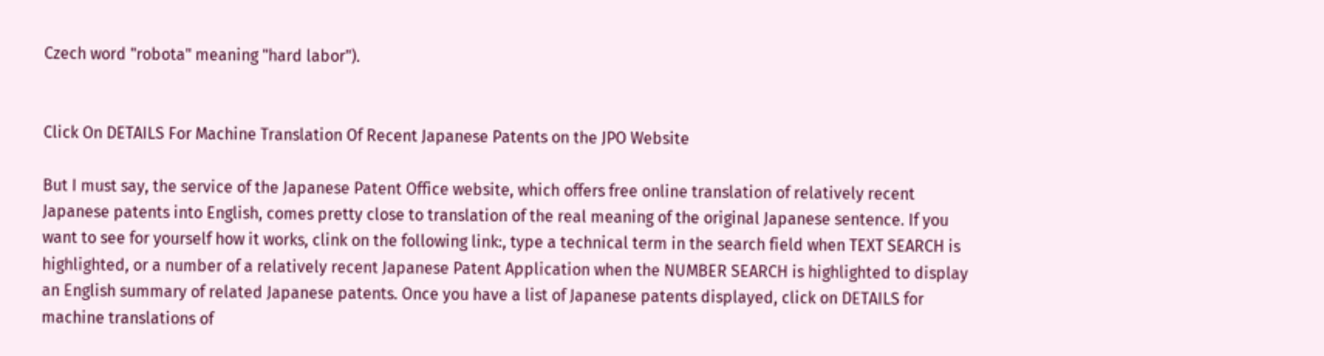Czech word "robota" meaning "hard labor").


Click On DETAILS For Machine Translation Of Recent Japanese Patents on the JPO Website

But I must say, the service of the Japanese Patent Office website, which offers free online translation of relatively recent Japanese patents into English, comes pretty close to translation of the real meaning of the original Japanese sentence. If you want to see for yourself how it works, clink on the following link:, type a technical term in the search field when TEXT SEARCH is highlighted, or a number of a relatively recent Japanese Patent Application when the NUMBER SEARCH is highlighted to display an English summary of related Japanese patents. Once you have a list of Japanese patents displayed, click on DETAILS for machine translations of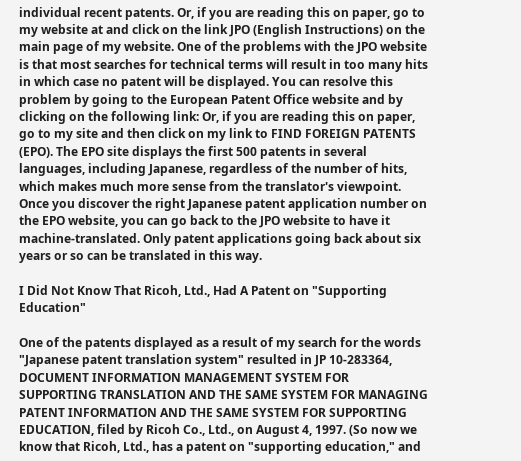individual recent patents. Or, if you are reading this on paper, go to my website at and click on the link JPO (English Instructions) on the main page of my website. One of the problems with the JPO website is that most searches for technical terms will result in too many hits in which case no patent will be displayed. You can resolve this problem by going to the European Patent Office website and by clicking on the following link: Or, if you are reading this on paper, go to my site and then click on my link to FIND FOREIGN PATENTS (EPO). The EPO site displays the first 500 patents in several languages, including Japanese, regardless of the number of hits, which makes much more sense from the translator's viewpoint. Once you discover the right Japanese patent application number on the EPO website, you can go back to the JPO website to have it machine-translated. Only patent applications going back about six years or so can be translated in this way.

I Did Not Know That Ricoh, Ltd., Had A Patent on "Supporting Education"

One of the patents displayed as a result of my search for the words "Japanese patent translation system" resulted in JP 10-283364, DOCUMENT INFORMATION MANAGEMENT SYSTEM FOR SUPPORTING TRANSLATION AND THE SAME SYSTEM FOR MANAGING PATENT INFORMATION AND THE SAME SYSTEM FOR SUPPORTING EDUCATION, filed by Ricoh Co., Ltd., on August 4, 1997. (So now we know that Ricoh, Ltd., has a patent on "supporting education," and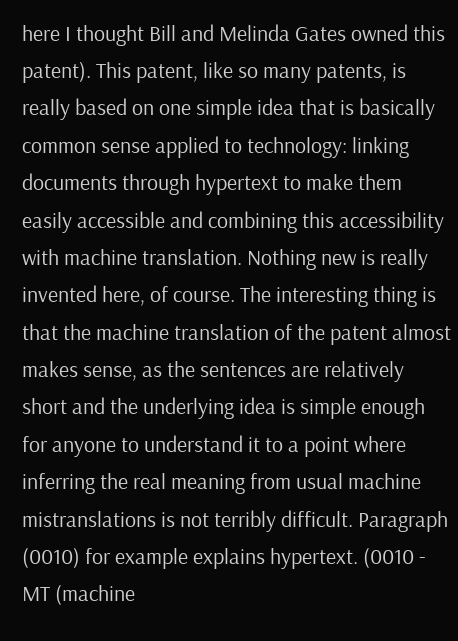here I thought Bill and Melinda Gates owned this patent). This patent, like so many patents, is really based on one simple idea that is basically common sense applied to technology: linking documents through hypertext to make them easily accessible and combining this accessibility with machine translation. Nothing new is really invented here, of course. The interesting thing is that the machine translation of the patent almost makes sense, as the sentences are relatively short and the underlying idea is simple enough for anyone to understand it to a point where inferring the real meaning from usual machine mistranslations is not terribly difficult. Paragraph (0010) for example explains hypertext. (0010 - MT (machine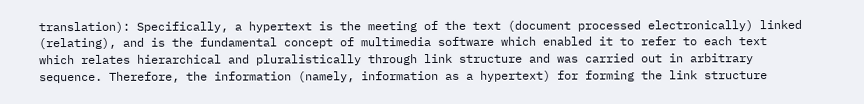translation): Specifically, a hypertext is the meeting of the text (document processed electronically) linked (relating), and is the fundamental concept of multimedia software which enabled it to refer to each text which relates hierarchical and pluralistically through link structure and was carried out in arbitrary sequence. Therefore, the information (namely, information as a hypertext) for forming the link structure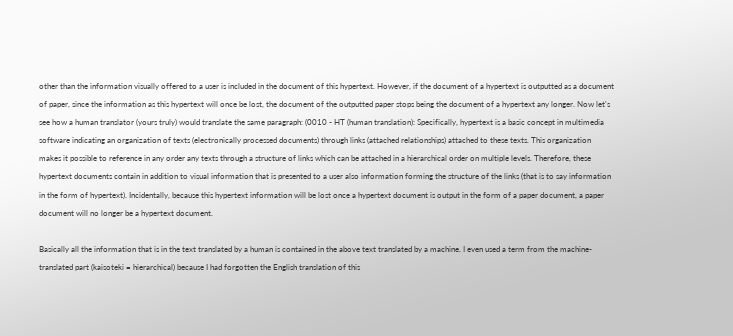other than the information visually offered to a user is included in the document of this hypertext. However, if the document of a hypertext is outputted as a document of paper, since the information as this hypertext will once be lost, the document of the outputted paper stops being the document of a hypertext any longer. Now let's see how a human translator (yours truly) would translate the same paragraph: (0010 - HT (human translation): Specifically, hypertext is a basic concept in multimedia software indicating an organization of texts (electronically processed documents) through links (attached relationships) attached to these texts. This organization makes it possible to reference in any order any texts through a structure of links which can be attached in a hierarchical order on multiple levels. Therefore, these hypertext documents contain in addition to visual information that is presented to a user also information forming the structure of the links (that is to say information in the form of hypertext). Incidentally, because this hypertext information will be lost once a hypertext document is output in the form of a paper document, a paper document will no longer be a hypertext document.

Basically all the information that is in the text translated by a human is contained in the above text translated by a machine. I even used a term from the machine-translated part (kaisoteki = hierarchical) because I had forgotten the English translation of this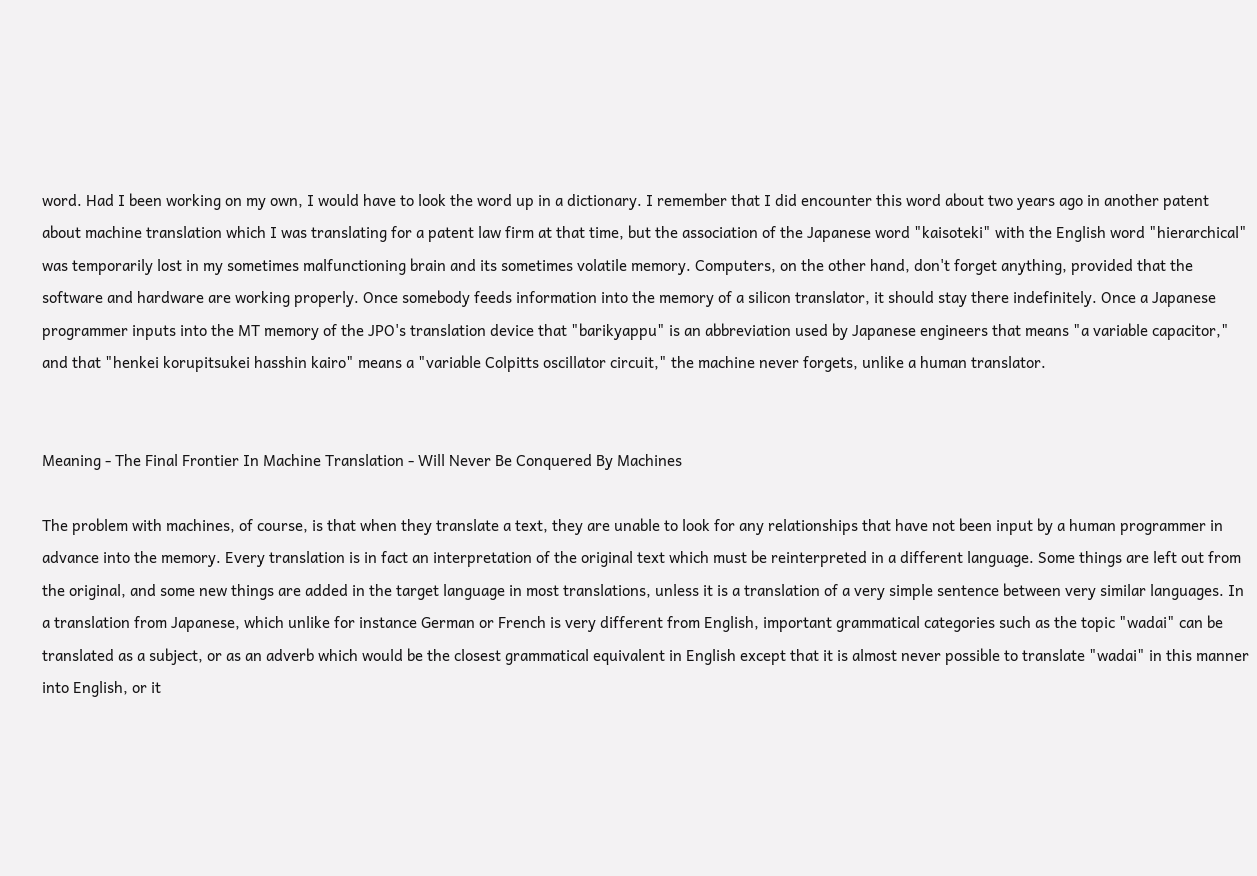word. Had I been working on my own, I would have to look the word up in a dictionary. I remember that I did encounter this word about two years ago in another patent about machine translation which I was translating for a patent law firm at that time, but the association of the Japanese word "kaisoteki" with the English word "hierarchical" was temporarily lost in my sometimes malfunctioning brain and its sometimes volatile memory. Computers, on the other hand, don't forget anything, provided that the software and hardware are working properly. Once somebody feeds information into the memory of a silicon translator, it should stay there indefinitely. Once a Japanese programmer inputs into the MT memory of the JPO's translation device that "barikyappu" is an abbreviation used by Japanese engineers that means "a variable capacitor," and that "henkei korupitsukei hasshin kairo" means a "variable Colpitts oscillator circuit," the machine never forgets, unlike a human translator.


Meaning - The Final Frontier In Machine Translation - Will Never Be Conquered By Machines

The problem with machines, of course, is that when they translate a text, they are unable to look for any relationships that have not been input by a human programmer in advance into the memory. Every translation is in fact an interpretation of the original text which must be reinterpreted in a different language. Some things are left out from the original, and some new things are added in the target language in most translations, unless it is a translation of a very simple sentence between very similar languages. In a translation from Japanese, which unlike for instance German or French is very different from English, important grammatical categories such as the topic "wadai" can be translated as a subject, or as an adverb which would be the closest grammatical equivalent in English except that it is almost never possible to translate "wadai" in this manner into English, or it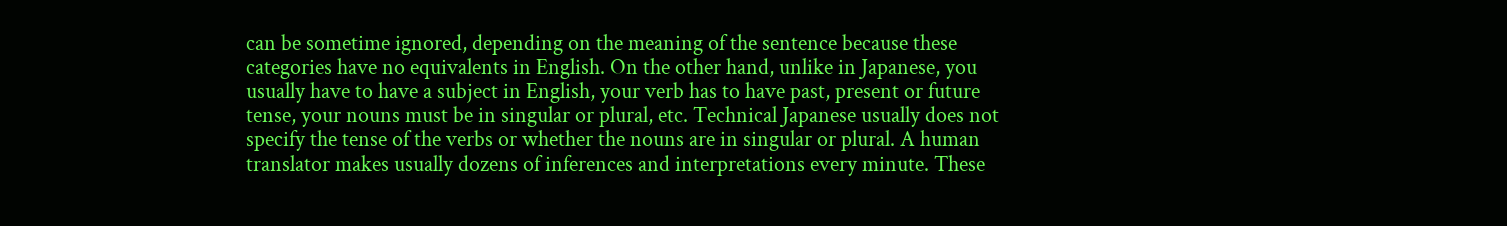can be sometime ignored, depending on the meaning of the sentence because these categories have no equivalents in English. On the other hand, unlike in Japanese, you usually have to have a subject in English, your verb has to have past, present or future tense, your nouns must be in singular or plural, etc. Technical Japanese usually does not specify the tense of the verbs or whether the nouns are in singular or plural. A human translator makes usually dozens of inferences and interpretations every minute. These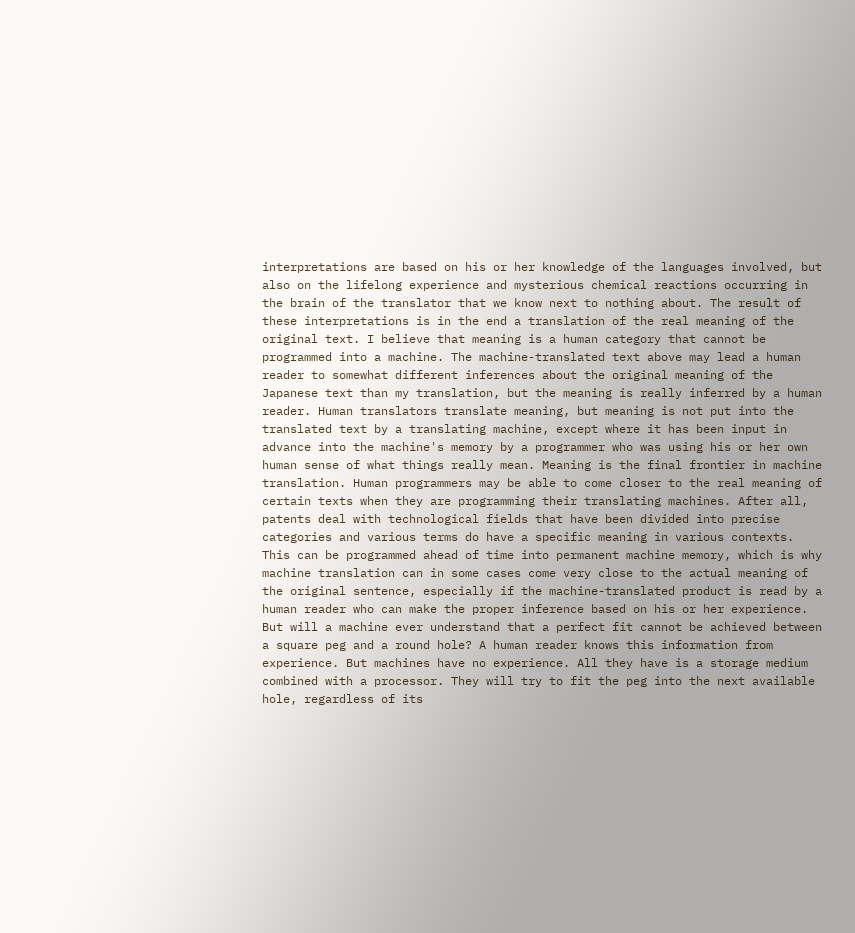interpretations are based on his or her knowledge of the languages involved, but also on the lifelong experience and mysterious chemical reactions occurring in the brain of the translator that we know next to nothing about. The result of these interpretations is in the end a translation of the real meaning of the original text. I believe that meaning is a human category that cannot be programmed into a machine. The machine-translated text above may lead a human reader to somewhat different inferences about the original meaning of the Japanese text than my translation, but the meaning is really inferred by a human reader. Human translators translate meaning, but meaning is not put into the translated text by a translating machine, except where it has been input in advance into the machine's memory by a programmer who was using his or her own human sense of what things really mean. Meaning is the final frontier in machine translation. Human programmers may be able to come closer to the real meaning of certain texts when they are programming their translating machines. After all, patents deal with technological fields that have been divided into precise categories and various terms do have a specific meaning in various contexts. This can be programmed ahead of time into permanent machine memory, which is why machine translation can in some cases come very close to the actual meaning of the original sentence, especially if the machine-translated product is read by a human reader who can make the proper inference based on his or her experience. But will a machine ever understand that a perfect fit cannot be achieved between a square peg and a round hole? A human reader knows this information from experience. But machines have no experience. All they have is a storage medium combined with a processor. They will try to fit the peg into the next available hole, regardless of its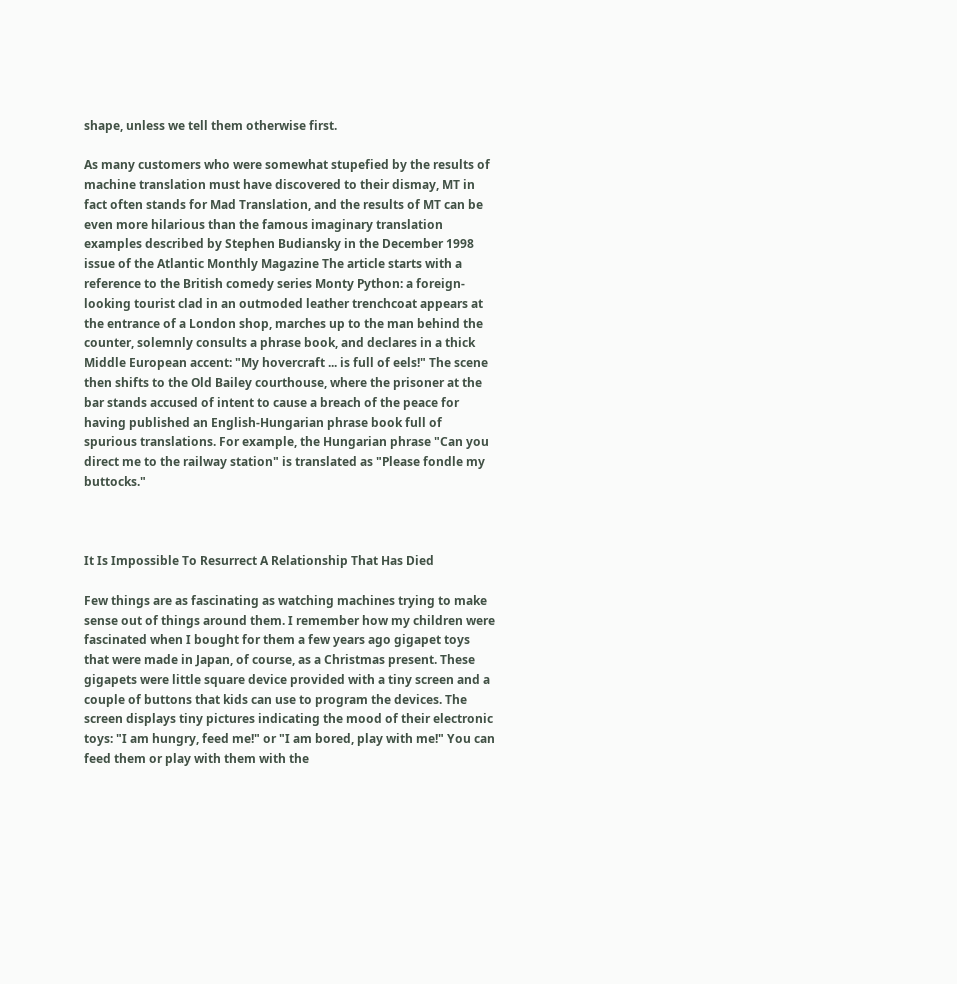shape, unless we tell them otherwise first.

As many customers who were somewhat stupefied by the results of machine translation must have discovered to their dismay, MT in fact often stands for Mad Translation, and the results of MT can be even more hilarious than the famous imaginary translation examples described by Stephen Budiansky in the December 1998 issue of the Atlantic Monthly Magazine The article starts with a reference to the British comedy series Monty Python: a foreign-looking tourist clad in an outmoded leather trenchcoat appears at the entrance of a London shop, marches up to the man behind the counter, solemnly consults a phrase book, and declares in a thick Middle European accent: "My hovercraft ... is full of eels!" The scene then shifts to the Old Bailey courthouse, where the prisoner at the bar stands accused of intent to cause a breach of the peace for having published an English-Hungarian phrase book full of spurious translations. For example, the Hungarian phrase "Can you direct me to the railway station" is translated as "Please fondle my buttocks."



It Is Impossible To Resurrect A Relationship That Has Died

Few things are as fascinating as watching machines trying to make sense out of things around them. I remember how my children were fascinated when I bought for them a few years ago gigapet toys that were made in Japan, of course, as a Christmas present. These gigapets were little square device provided with a tiny screen and a couple of buttons that kids can use to program the devices. The screen displays tiny pictures indicating the mood of their electronic toys: "I am hungry, feed me!" or "I am bored, play with me!" You can feed them or play with them with the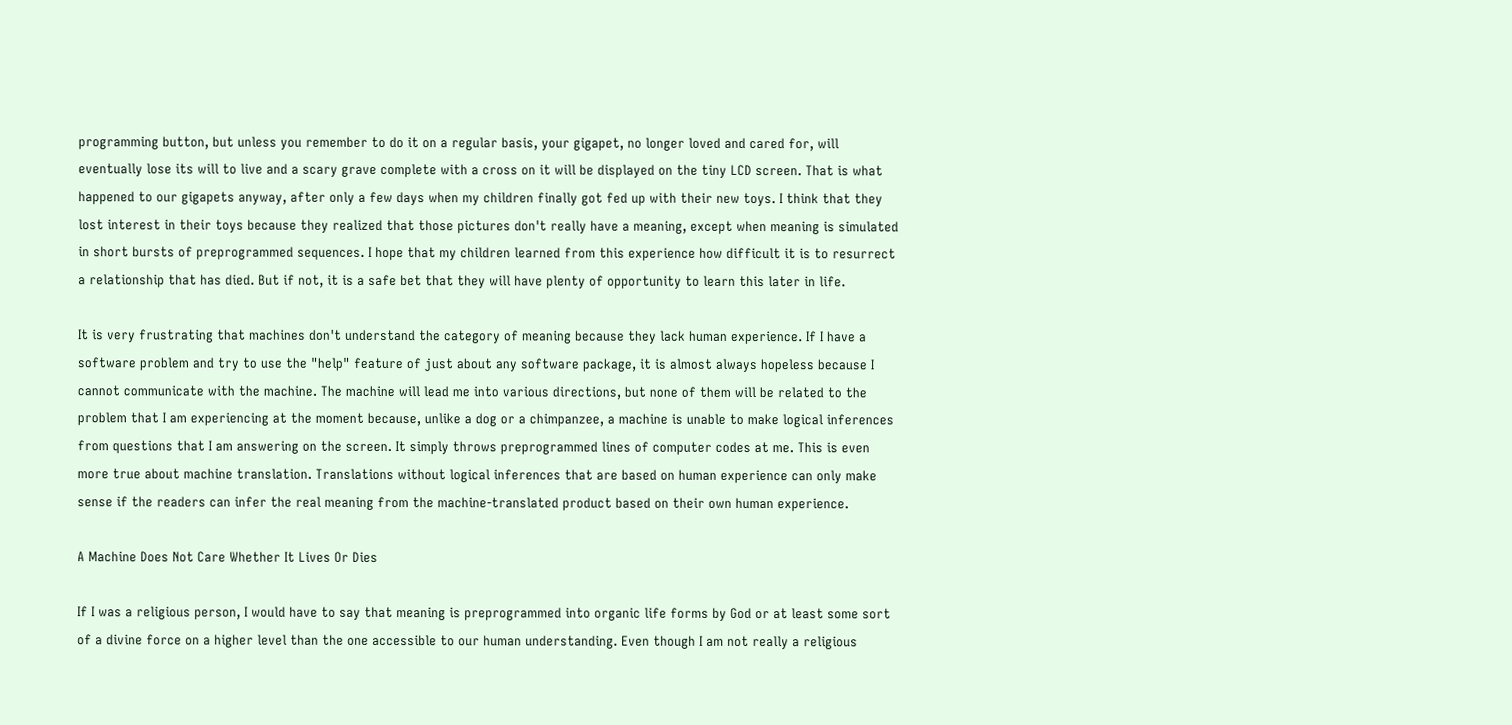programming button, but unless you remember to do it on a regular basis, your gigapet, no longer loved and cared for, will eventually lose its will to live and a scary grave complete with a cross on it will be displayed on the tiny LCD screen. That is what happened to our gigapets anyway, after only a few days when my children finally got fed up with their new toys. I think that they lost interest in their toys because they realized that those pictures don't really have a meaning, except when meaning is simulated in short bursts of preprogrammed sequences. I hope that my children learned from this experience how difficult it is to resurrect a relationship that has died. But if not, it is a safe bet that they will have plenty of opportunity to learn this later in life.

It is very frustrating that machines don't understand the category of meaning because they lack human experience. If I have a software problem and try to use the "help" feature of just about any software package, it is almost always hopeless because I cannot communicate with the machine. The machine will lead me into various directions, but none of them will be related to the problem that I am experiencing at the moment because, unlike a dog or a chimpanzee, a machine is unable to make logical inferences from questions that I am answering on the screen. It simply throws preprogrammed lines of computer codes at me. This is even more true about machine translation. Translations without logical inferences that are based on human experience can only make sense if the readers can infer the real meaning from the machine-translated product based on their own human experience.

A Machine Does Not Care Whether It Lives Or Dies

If I was a religious person, I would have to say that meaning is preprogrammed into organic life forms by God or at least some sort of a divine force on a higher level than the one accessible to our human understanding. Even though I am not really a religious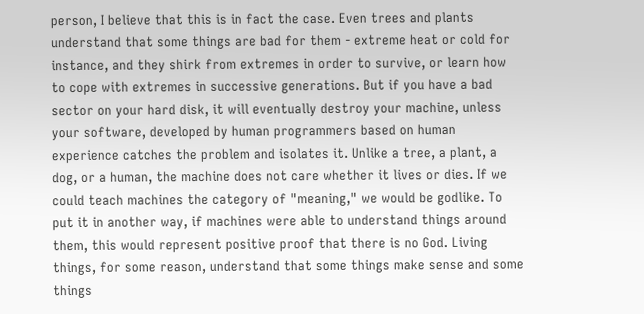person, I believe that this is in fact the case. Even trees and plants understand that some things are bad for them - extreme heat or cold for instance, and they shirk from extremes in order to survive, or learn how to cope with extremes in successive generations. But if you have a bad sector on your hard disk, it will eventually destroy your machine, unless your software, developed by human programmers based on human experience catches the problem and isolates it. Unlike a tree, a plant, a dog, or a human, the machine does not care whether it lives or dies. If we could teach machines the category of "meaning," we would be godlike. To put it in another way, if machines were able to understand things around them, this would represent positive proof that there is no God. Living things, for some reason, understand that some things make sense and some things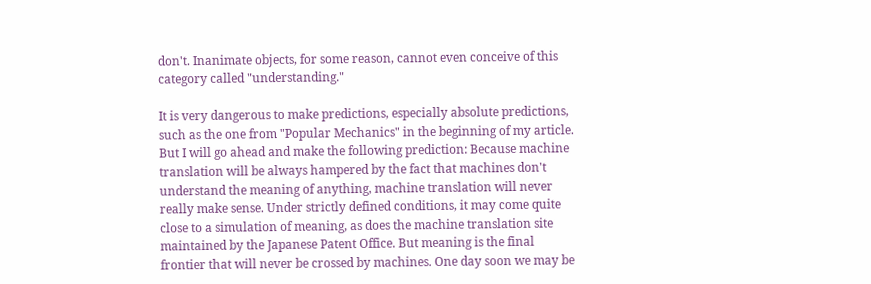don't. Inanimate objects, for some reason, cannot even conceive of this category called "understanding."

It is very dangerous to make predictions, especially absolute predictions, such as the one from "Popular Mechanics" in the beginning of my article. But I will go ahead and make the following prediction: Because machine translation will be always hampered by the fact that machines don't understand the meaning of anything, machine translation will never really make sense. Under strictly defined conditions, it may come quite close to a simulation of meaning, as does the machine translation site maintained by the Japanese Patent Office. But meaning is the final frontier that will never be crossed by machines. One day soon we may be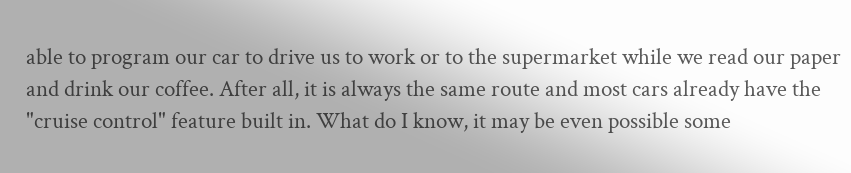able to program our car to drive us to work or to the supermarket while we read our paper and drink our coffee. After all, it is always the same route and most cars already have the "cruise control" feature built in. What do I know, it may be even possible some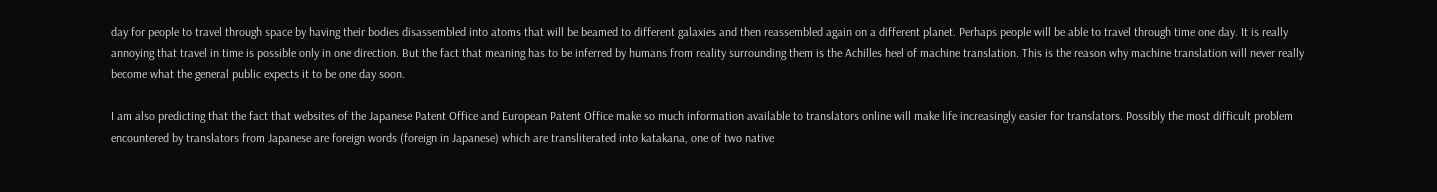day for people to travel through space by having their bodies disassembled into atoms that will be beamed to different galaxies and then reassembled again on a different planet. Perhaps people will be able to travel through time one day. It is really annoying that travel in time is possible only in one direction. But the fact that meaning has to be inferred by humans from reality surrounding them is the Achilles heel of machine translation. This is the reason why machine translation will never really become what the general public expects it to be one day soon.

I am also predicting that the fact that websites of the Japanese Patent Office and European Patent Office make so much information available to translators online will make life increasingly easier for translators. Possibly the most difficult problem encountered by translators from Japanese are foreign words (foreign in Japanese) which are transliterated into katakana, one of two native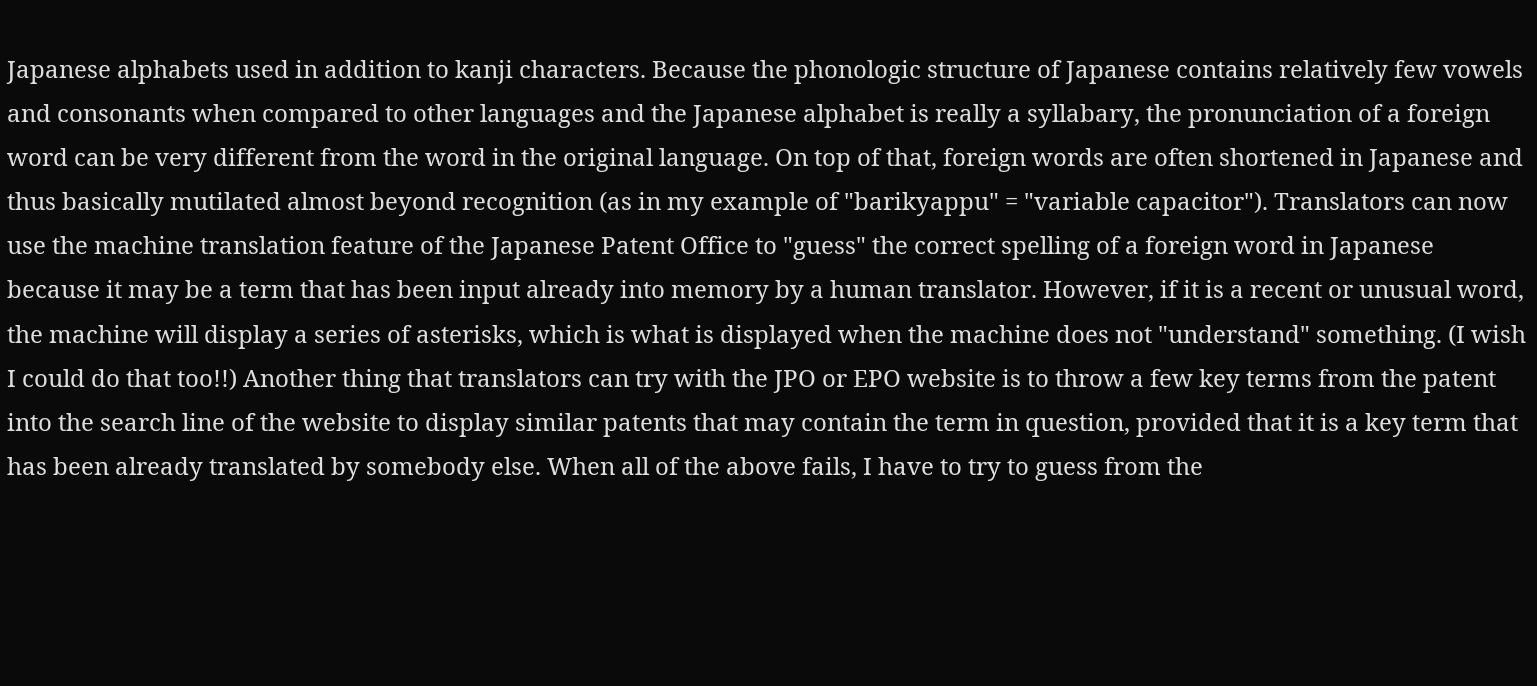Japanese alphabets used in addition to kanji characters. Because the phonologic structure of Japanese contains relatively few vowels and consonants when compared to other languages and the Japanese alphabet is really a syllabary, the pronunciation of a foreign word can be very different from the word in the original language. On top of that, foreign words are often shortened in Japanese and thus basically mutilated almost beyond recognition (as in my example of "barikyappu" = "variable capacitor"). Translators can now use the machine translation feature of the Japanese Patent Office to "guess" the correct spelling of a foreign word in Japanese because it may be a term that has been input already into memory by a human translator. However, if it is a recent or unusual word, the machine will display a series of asterisks, which is what is displayed when the machine does not "understand" something. (I wish I could do that too!!) Another thing that translators can try with the JPO or EPO website is to throw a few key terms from the patent into the search line of the website to display similar patents that may contain the term in question, provided that it is a key term that has been already translated by somebody else. When all of the above fails, I have to try to guess from the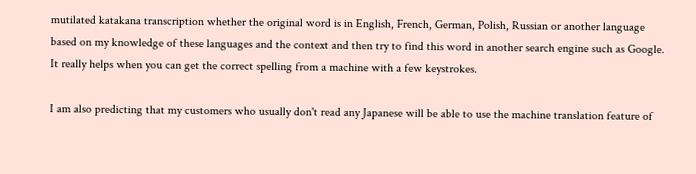mutilated katakana transcription whether the original word is in English, French, German, Polish, Russian or another language based on my knowledge of these languages and the context and then try to find this word in another search engine such as Google. It really helps when you can get the correct spelling from a machine with a few keystrokes.

I am also predicting that my customers who usually don't read any Japanese will be able to use the machine translation feature of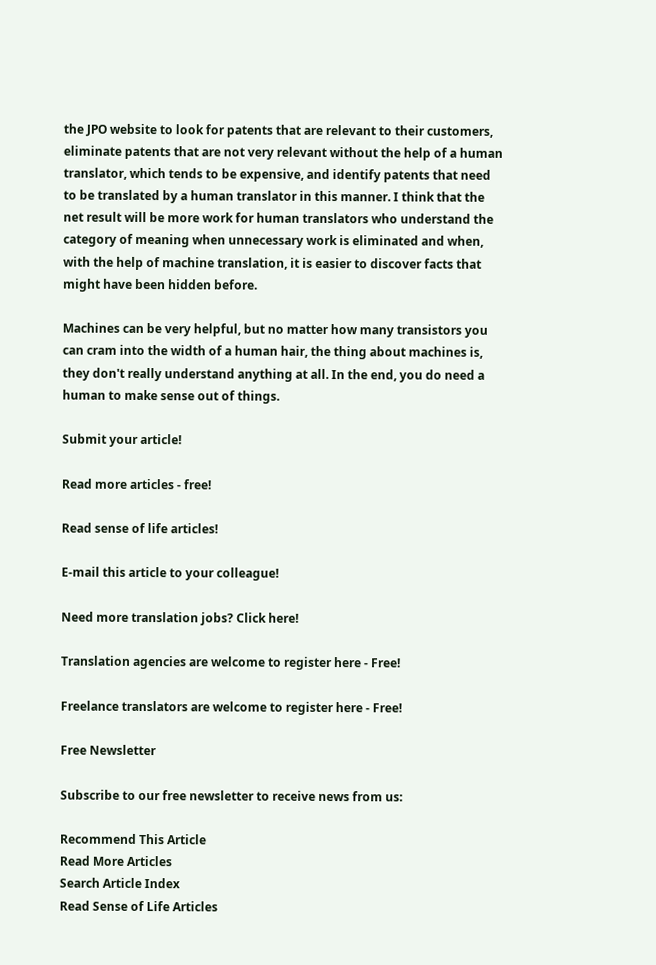the JPO website to look for patents that are relevant to their customers, eliminate patents that are not very relevant without the help of a human translator, which tends to be expensive, and identify patents that need to be translated by a human translator in this manner. I think that the net result will be more work for human translators who understand the category of meaning when unnecessary work is eliminated and when, with the help of machine translation, it is easier to discover facts that might have been hidden before.

Machines can be very helpful, but no matter how many transistors you can cram into the width of a human hair, the thing about machines is, they don't really understand anything at all. In the end, you do need a human to make sense out of things.

Submit your article!

Read more articles - free!

Read sense of life articles!

E-mail this article to your colleague!

Need more translation jobs? Click here!

Translation agencies are welcome to register here - Free!

Freelance translators are welcome to register here - Free!

Free Newsletter

Subscribe to our free newsletter to receive news from us:

Recommend This Article
Read More Articles
Search Article Index
Read Sense of Life Articles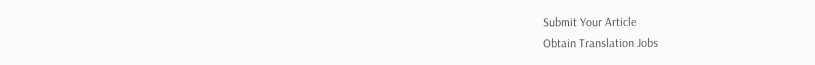Submit Your Article
Obtain Translation Jobs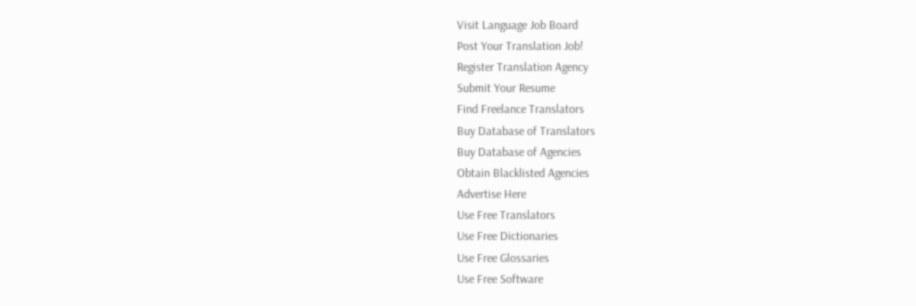Visit Language Job Board
Post Your Translation Job!
Register Translation Agency
Submit Your Resume
Find Freelance Translators
Buy Database of Translators
Buy Database of Agencies
Obtain Blacklisted Agencies
Advertise Here
Use Free Translators
Use Free Dictionaries
Use Free Glossaries
Use Free Software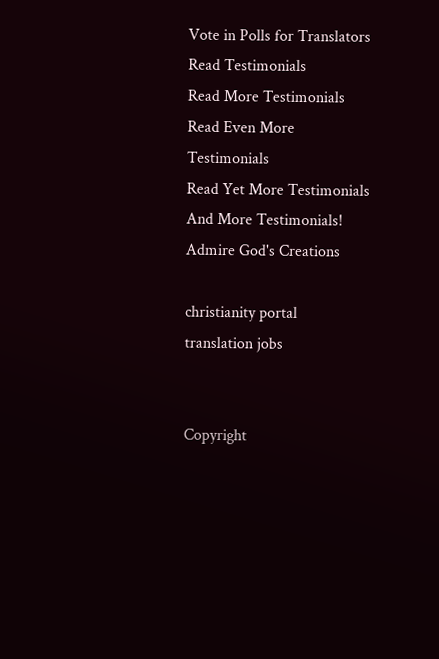Vote in Polls for Translators
Read Testimonials
Read More Testimonials
Read Even More Testimonials
Read Yet More Testimonials
And More Testimonials!
Admire God's Creations

christianity portal
translation jobs


Copyright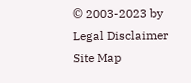© 2003-2023 by
Legal Disclaimer
Site Map